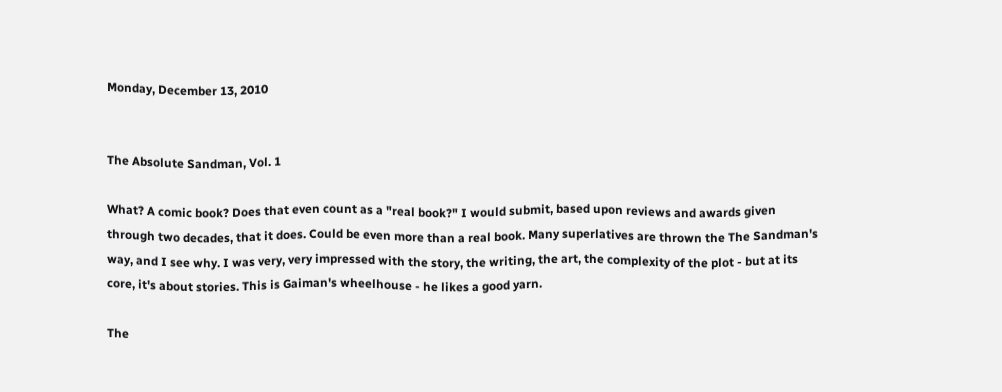Monday, December 13, 2010


The Absolute Sandman, Vol. 1

What? A comic book? Does that even count as a "real book?" I would submit, based upon reviews and awards given through two decades, that it does. Could be even more than a real book. Many superlatives are thrown the The Sandman's way, and I see why. I was very, very impressed with the story, the writing, the art, the complexity of the plot - but at its core, it's about stories. This is Gaiman's wheelhouse - he likes a good yarn.

The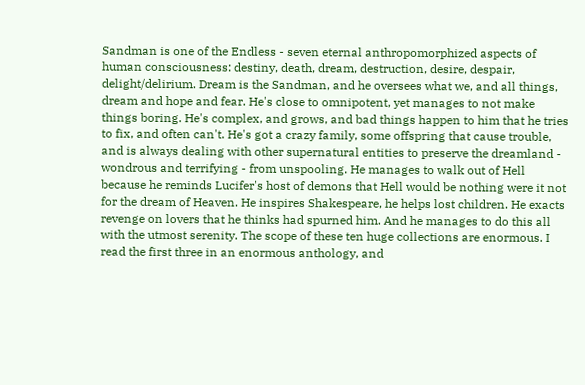Sandman is one of the Endless - seven eternal anthropomorphized aspects of human consciousness: destiny, death, dream, destruction, desire, despair, delight/delirium. Dream is the Sandman, and he oversees what we, and all things, dream and hope and fear. He's close to omnipotent, yet manages to not make things boring. He's complex, and grows, and bad things happen to him that he tries to fix, and often can't. He's got a crazy family, some offspring that cause trouble, and is always dealing with other supernatural entities to preserve the dreamland - wondrous and terrifying - from unspooling. He manages to walk out of Hell because he reminds Lucifer's host of demons that Hell would be nothing were it not for the dream of Heaven. He inspires Shakespeare, he helps lost children. He exacts revenge on lovers that he thinks had spurned him. And he manages to do this all with the utmost serenity. The scope of these ten huge collections are enormous. I read the first three in an enormous anthology, and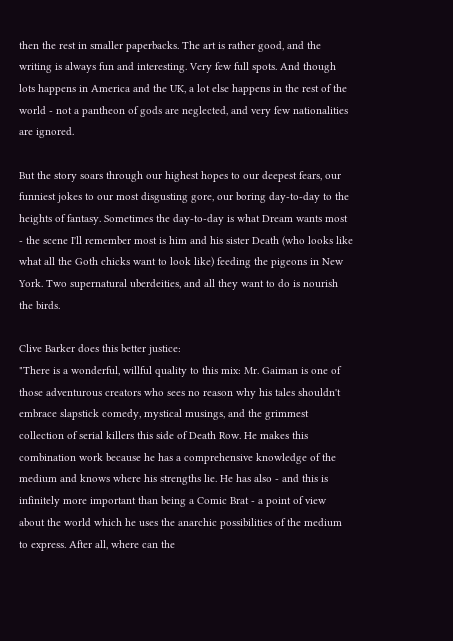then the rest in smaller paperbacks. The art is rather good, and the writing is always fun and interesting. Very few full spots. And though lots happens in America and the UK, a lot else happens in the rest of the world - not a pantheon of gods are neglected, and very few nationalities are ignored.

But the story soars through our highest hopes to our deepest fears, our funniest jokes to our most disgusting gore, our boring day-to-day to the heights of fantasy. Sometimes the day-to-day is what Dream wants most - the scene I'll remember most is him and his sister Death (who looks like what all the Goth chicks want to look like) feeding the pigeons in New York. Two supernatural uberdeities, and all they want to do is nourish the birds.

Clive Barker does this better justice:
"There is a wonderful, willful quality to this mix: Mr. Gaiman is one of those adventurous creators who sees no reason why his tales shouldn't embrace slapstick comedy, mystical musings, and the grimmest collection of serial killers this side of Death Row. He makes this combination work because he has a comprehensive knowledge of the medium and knows where his strengths lie. He has also - and this is infinitely more important than being a Comic Brat - a point of view about the world which he uses the anarchic possibilities of the medium to express. After all, where can the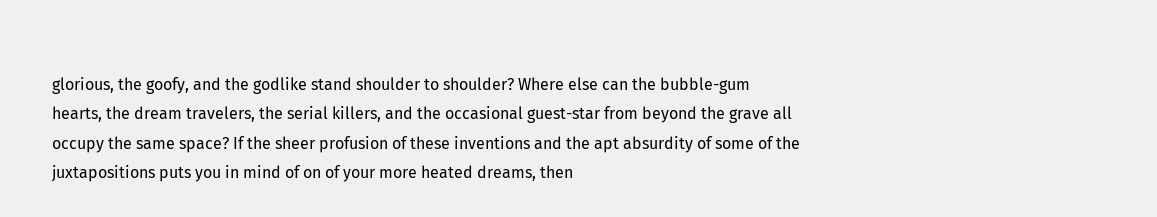glorious, the goofy, and the godlike stand shoulder to shoulder? Where else can the bubble-gum hearts, the dream travelers, the serial killers, and the occasional guest-star from beyond the grave all occupy the same space? If the sheer profusion of these inventions and the apt absurdity of some of the juxtapositions puts you in mind of on of your more heated dreams, then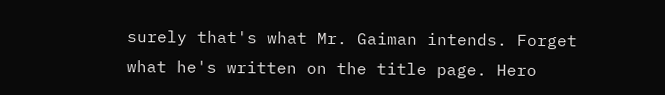surely that's what Mr. Gaiman intends. Forget what he's written on the title page. Hero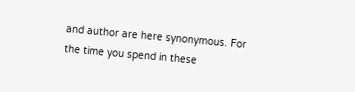and author are here synonymous. For the time you spend in these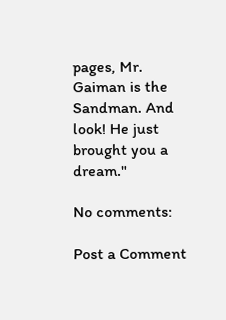pages, Mr. Gaiman is the Sandman. And look! He just brought you a dream."

No comments:

Post a Comment